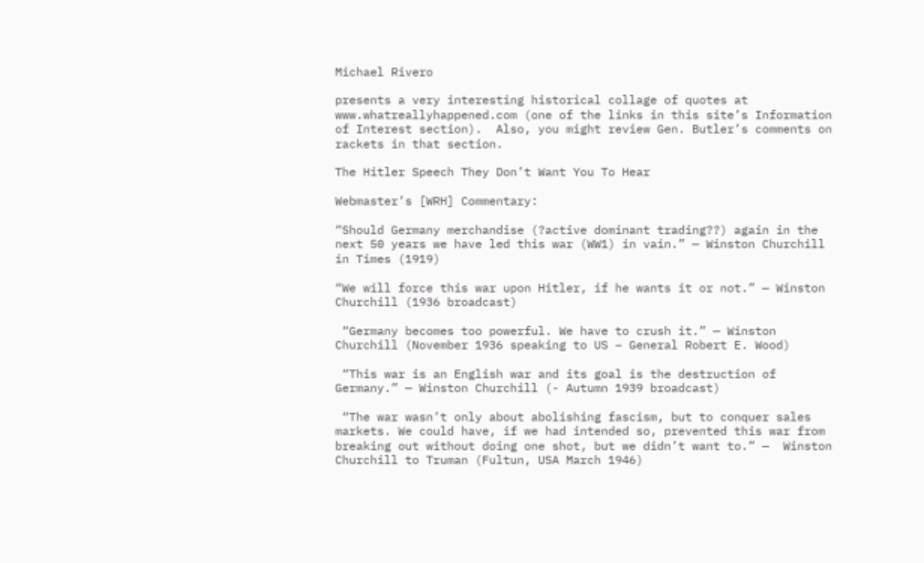Michael Rivero

presents a very interesting historical collage of quotes at www.whatreallyhappened.com (one of the links in this site’s Information of Interest section).  Also, you might review Gen. Butler’s comments on rackets in that section.

The Hitler Speech They Don’t Want You To Hear

Webmaster’s [WRH] Commentary:

“Should Germany merchandise (?active dominant trading??) again in the next 50 years we have led this war (WW1) in vain.” — Winston Churchill in Times (1919)

“We will force this war upon Hitler, if he wants it or not.” — Winston Churchill (1936 broadcast)

 “Germany becomes too powerful. We have to crush it.” — Winston Churchill (November 1936 speaking to US – General Robert E. Wood)

 “This war is an English war and its goal is the destruction of Germany.” — Winston Churchill (- Autumn 1939 broadcast)

 “The war wasn’t only about abolishing fascism, but to conquer sales markets. We could have, if we had intended so, prevented this war from breaking out without doing one shot, but we didn’t want to.” —  Winston Churchill to Truman (Fultun, USA March 1946)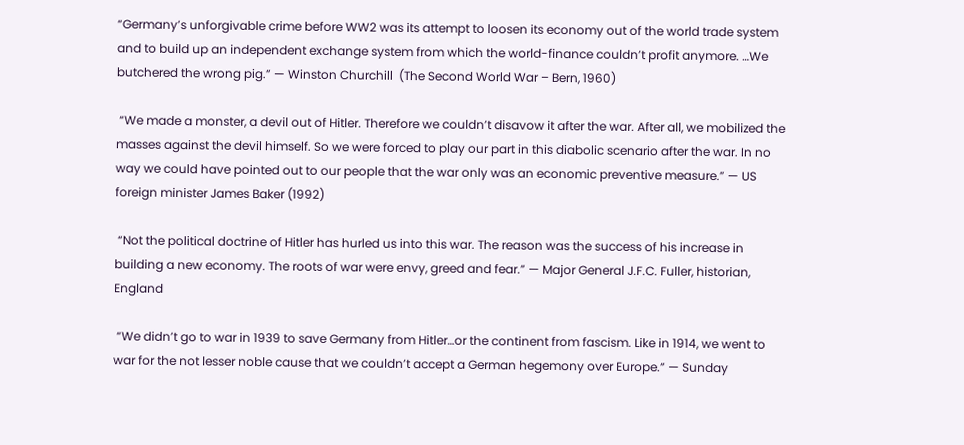“Germany’s unforgivable crime before WW2 was its attempt to loosen its economy out of the world trade system and to build up an independent exchange system from which the world-finance couldn’t profit anymore. …We butchered the wrong pig.” — Winston Churchill  (The Second World War – Bern, 1960)

 “We made a monster, a devil out of Hitler. Therefore we couldn’t disavow it after the war. After all, we mobilized the masses against the devil himself. So we were forced to play our part in this diabolic scenario after the war. In no way we could have pointed out to our people that the war only was an economic preventive measure.” — US foreign minister James Baker (1992)

 “Not the political doctrine of Hitler has hurled us into this war. The reason was the success of his increase in building a new economy. The roots of war were envy, greed and fear.” — Major General J.F.C. Fuller, historian, England

 “We didn’t go to war in 1939 to save Germany from Hitler…or the continent from fascism. Like in 1914, we went to war for the not lesser noble cause that we couldn’t accept a German hegemony over Europe.” — Sunday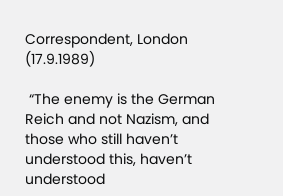Correspondent, London (17.9.1989)

 “The enemy is the German Reich and not Nazism, and those who still haven’t understood this, haven’t understood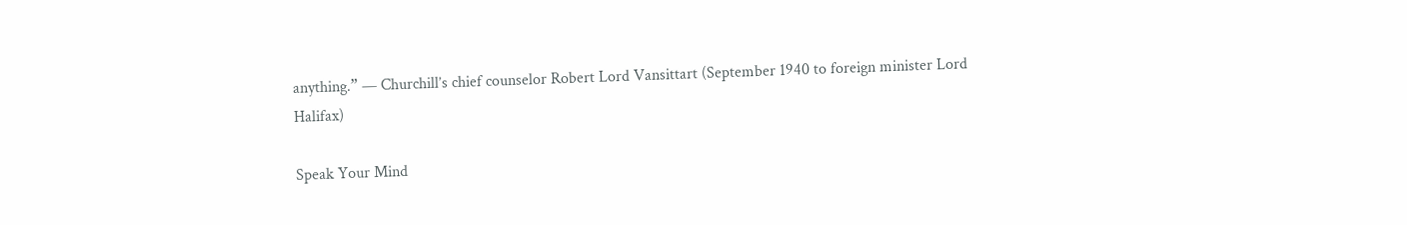anything.” — Churchill’s chief counselor Robert Lord Vansittart (September 1940 to foreign minister Lord Halifax)

Speak Your Mind